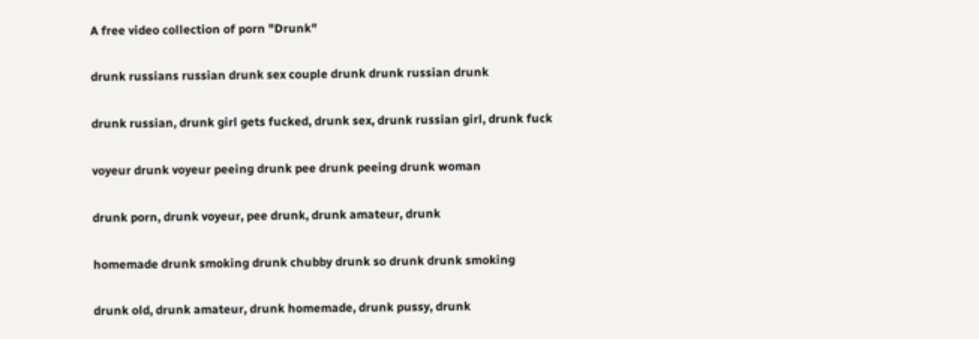A free video collection of porn "Drunk"

drunk russians russian drunk sex couple drunk drunk russian drunk

drunk russian, drunk girl gets fucked, drunk sex, drunk russian girl, drunk fuck

voyeur drunk voyeur peeing drunk pee drunk peeing drunk woman

drunk porn, drunk voyeur, pee drunk, drunk amateur, drunk

homemade drunk smoking drunk chubby drunk so drunk drunk smoking

drunk old, drunk amateur, drunk homemade, drunk pussy, drunk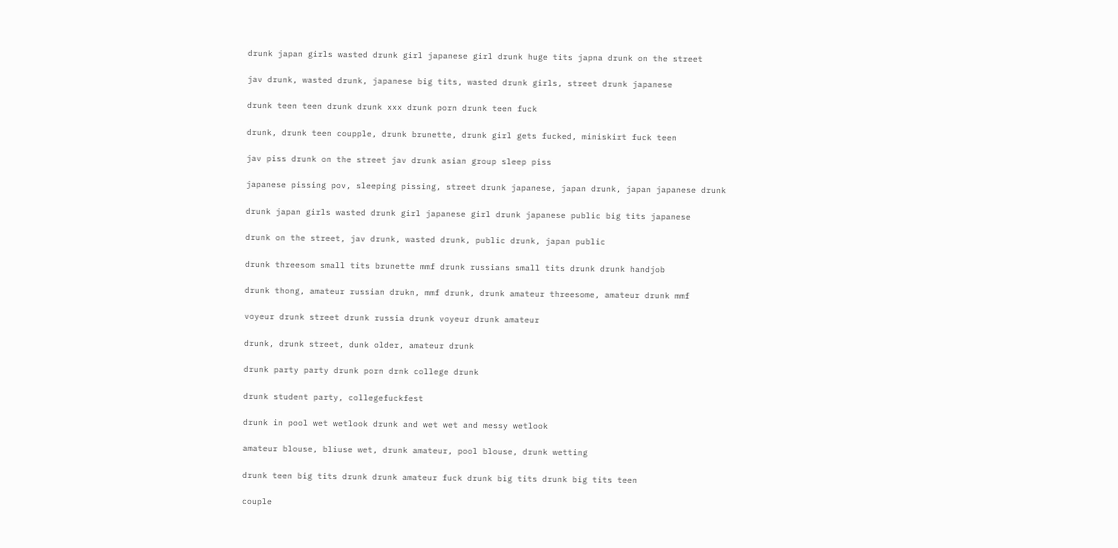drunk japan girls wasted drunk girl japanese girl drunk huge tits japna drunk on the street

jav drunk, wasted drunk, japanese big tits, wasted drunk girls, street drunk japanese

drunk teen teen drunk drunk xxx drunk porn drunk teen fuck

drunk, drunk teen coupple, drunk brunette, drunk girl gets fucked, miniskirt fuck teen

jav piss drunk on the street jav drunk asian group sleep piss

japanese pissing pov, sleeping pissing, street drunk japanese, japan drunk, japan japanese drunk

drunk japan girls wasted drunk girl japanese girl drunk japanese public big tits japanese

drunk on the street, jav drunk, wasted drunk, public drunk, japan public

drunk threesom small tits brunette mmf drunk russians small tits drunk drunk handjob

drunk thong, amateur russian drukn, mmf drunk, drunk amateur threesome, amateur drunk mmf

voyeur drunk street drunk russia drunk voyeur drunk amateur

drunk, drunk street, dunk older, amateur drunk

drunk party party drunk porn drnk college drunk

drunk student party, collegefuckfest

drunk in pool wet wetlook drunk and wet wet and messy wetlook

amateur blouse, bliuse wet, drunk amateur, pool blouse, drunk wetting

drunk teen big tits drunk drunk amateur fuck drunk big tits drunk big tits teen

couple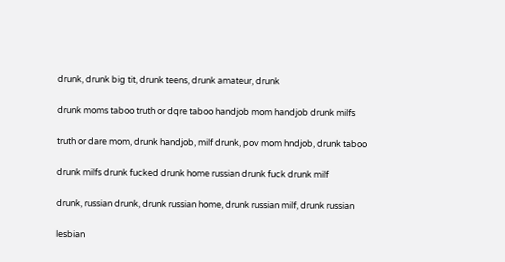drunk, drunk big tit, drunk teens, drunk amateur, drunk

drunk moms taboo truth or dqre taboo handjob mom handjob drunk milfs

truth or dare mom, drunk handjob, milf drunk, pov mom hndjob, drunk taboo

drunk milfs drunk fucked drunk home russian drunk fuck drunk milf

drunk, russian drunk, drunk russian home, drunk russian milf, drunk russian

lesbian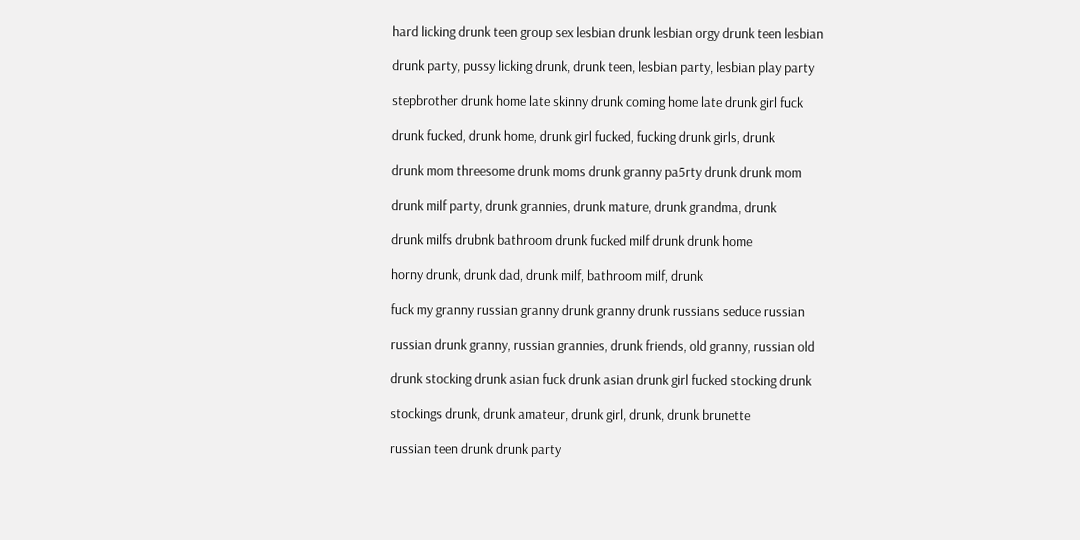hard licking drunk teen group sex lesbian drunk lesbian orgy drunk teen lesbian

drunk party, pussy licking drunk, drunk teen, lesbian party, lesbian play party

stepbrother drunk home late skinny drunk coming home late drunk girl fuck

drunk fucked, drunk home, drunk girl fucked, fucking drunk girls, drunk

drunk mom threesome drunk moms drunk granny pa5rty drunk drunk mom

drunk milf party, drunk grannies, drunk mature, drunk grandma, drunk

drunk milfs drubnk bathroom drunk fucked milf drunk drunk home

horny drunk, drunk dad, drunk milf, bathroom milf, drunk

fuck my granny russian granny drunk granny drunk russians seduce russian

russian drunk granny, russian grannies, drunk friends, old granny, russian old

drunk stocking drunk asian fuck drunk asian drunk girl fucked stocking drunk

stockings drunk, drunk amateur, drunk girl, drunk, drunk brunette

russian teen drunk drunk party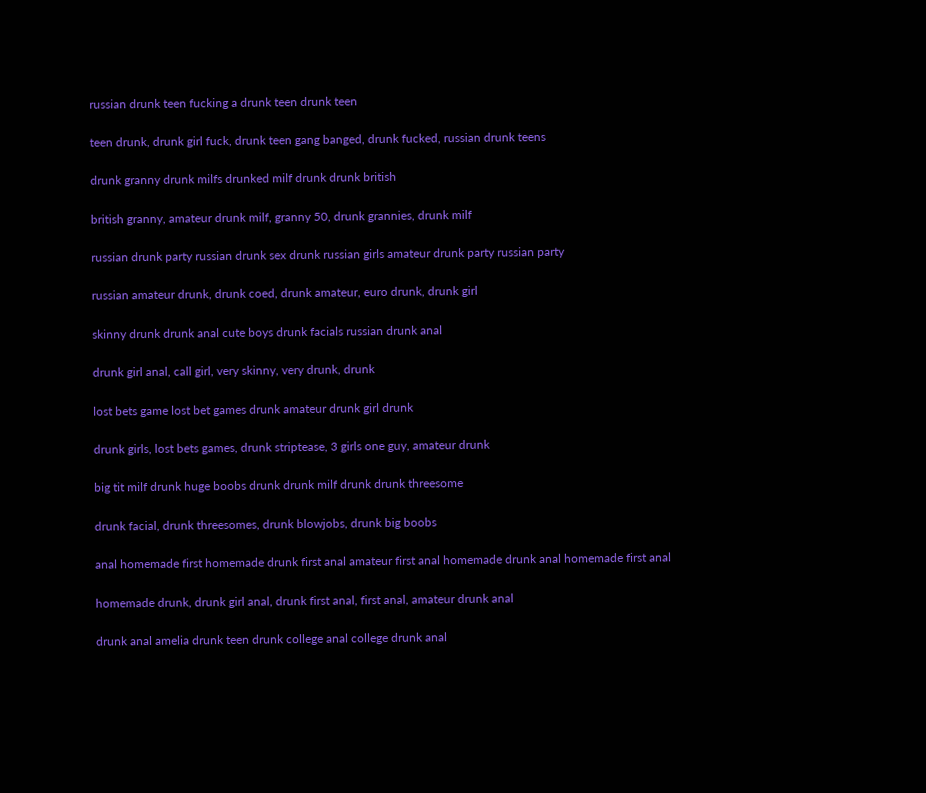russian drunk teen fucking a drunk teen drunk teen

teen drunk, drunk girl fuck, drunk teen gang banged, drunk fucked, russian drunk teens

drunk granny drunk milfs drunked milf drunk drunk british

british granny, amateur drunk milf, granny 50, drunk grannies, drunk milf

russian drunk party russian drunk sex drunk russian girls amateur drunk party russian party

russian amateur drunk, drunk coed, drunk amateur, euro drunk, drunk girl

skinny drunk drunk anal cute boys drunk facials russian drunk anal

drunk girl anal, call girl, very skinny, very drunk, drunk

lost bets game lost bet games drunk amateur drunk girl drunk

drunk girls, lost bets games, drunk striptease, 3 girls one guy, amateur drunk

big tit milf drunk huge boobs drunk drunk milf drunk drunk threesome

drunk facial, drunk threesomes, drunk blowjobs, drunk big boobs

anal homemade first homemade drunk first anal amateur first anal homemade drunk anal homemade first anal

homemade drunk, drunk girl anal, drunk first anal, first anal, amateur drunk anal

drunk anal amelia drunk teen drunk college anal college drunk anal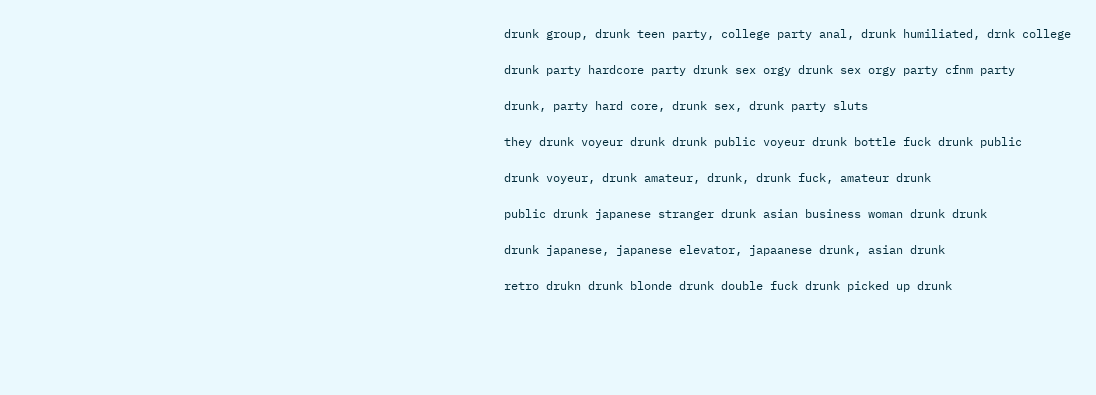drunk group, drunk teen party, college party anal, drunk humiliated, drnk college

drunk party hardcore party drunk sex orgy drunk sex orgy party cfnm party

drunk, party hard core, drunk sex, drunk party sluts

they drunk voyeur drunk drunk public voyeur drunk bottle fuck drunk public

drunk voyeur, drunk amateur, drunk, drunk fuck, amateur drunk

public drunk japanese stranger drunk asian business woman drunk drunk

drunk japanese, japanese elevator, japaanese drunk, asian drunk

retro drukn drunk blonde drunk double fuck drunk picked up drunk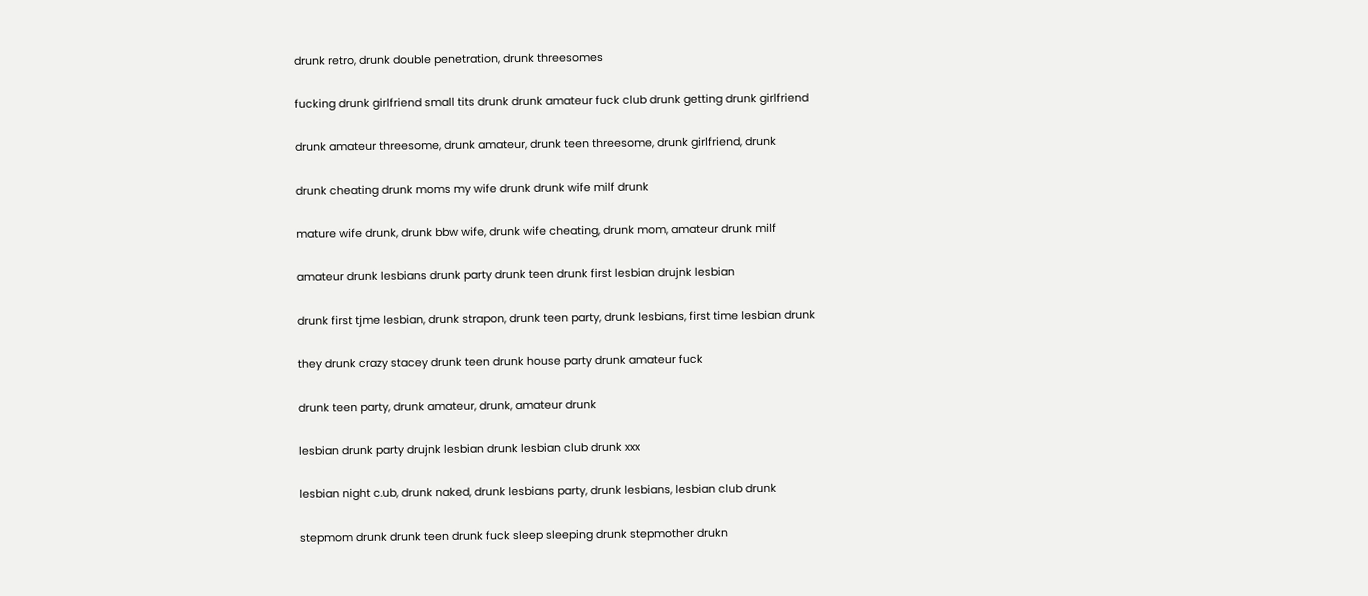drunk retro, drunk double penetration, drunk threesomes

fucking drunk girlfriend small tits drunk drunk amateur fuck club drunk getting drunk girlfriend

drunk amateur threesome, drunk amateur, drunk teen threesome, drunk girlfriend, drunk

drunk cheating drunk moms my wife drunk drunk wife milf drunk

mature wife drunk, drunk bbw wife, drunk wife cheating, drunk mom, amateur drunk milf

amateur drunk lesbians drunk party drunk teen drunk first lesbian drujnk lesbian

drunk first tjme lesbian, drunk strapon, drunk teen party, drunk lesbians, first time lesbian drunk

they drunk crazy stacey drunk teen drunk house party drunk amateur fuck

drunk teen party, drunk amateur, drunk, amateur drunk

lesbian drunk party drujnk lesbian drunk lesbian club drunk xxx

lesbian night c.ub, drunk naked, drunk lesbians party, drunk lesbians, lesbian club drunk

stepmom drunk drunk teen drunk fuck sleep sleeping drunk stepmother drukn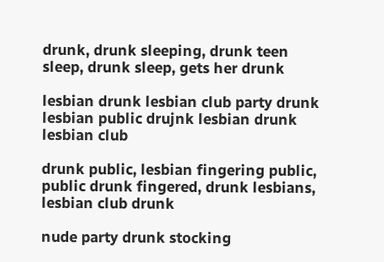drunk, drunk sleeping, drunk teen sleep, drunk sleep, gets her drunk

lesbian drunk lesbian club party drunk lesbian public drujnk lesbian drunk lesbian club

drunk public, lesbian fingering public, public drunk fingered, drunk lesbians, lesbian club drunk

nude party drunk stocking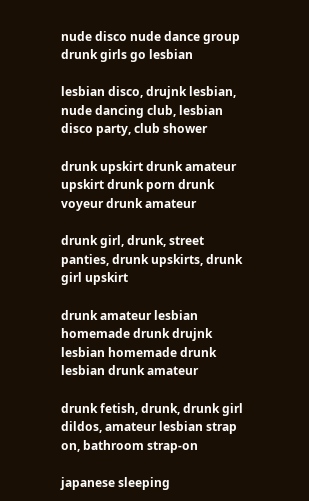nude disco nude dance group drunk girls go lesbian

lesbian disco, drujnk lesbian, nude dancing club, lesbian disco party, club shower

drunk upskirt drunk amateur upskirt drunk porn drunk voyeur drunk amateur

drunk girl, drunk, street panties, drunk upskirts, drunk girl upskirt

drunk amateur lesbian homemade drunk drujnk lesbian homemade drunk lesbian drunk amateur

drunk fetish, drunk, drunk girl dildos, amateur lesbian strap on, bathroom strap-on

japanese sleeping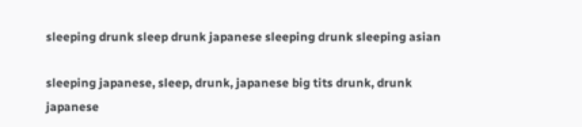sleeping drunk sleep drunk japanese sleeping drunk sleeping asian

sleeping japanese, sleep, drunk, japanese big tits drunk, drunk japanese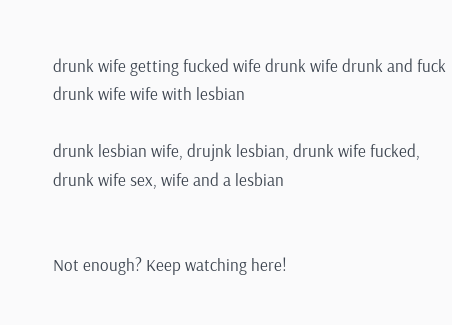drunk wife getting fucked wife drunk wife drunk and fuck drunk wife wife with lesbian

drunk lesbian wife, drujnk lesbian, drunk wife fucked, drunk wife sex, wife and a lesbian


Not enough? Keep watching here!